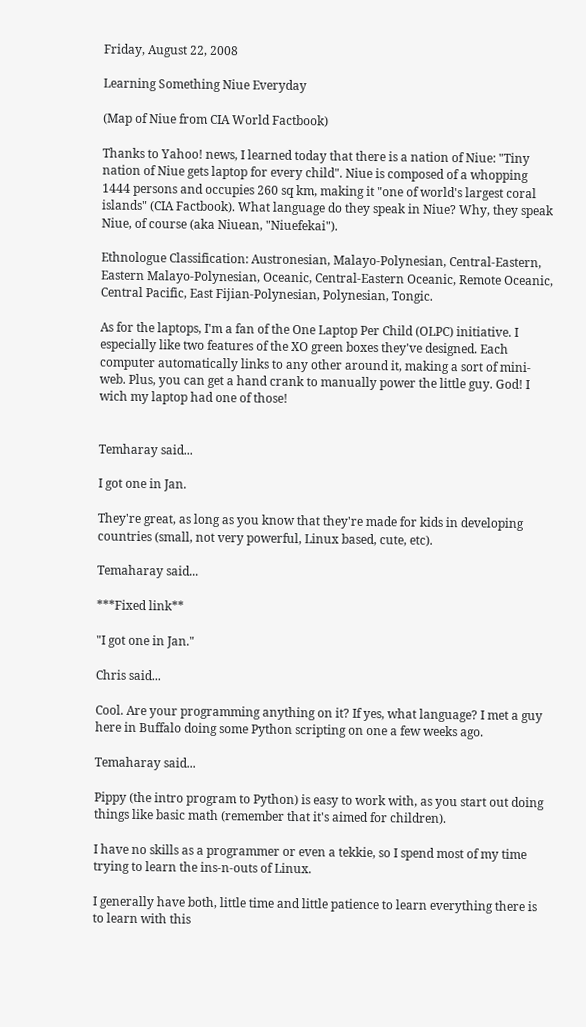Friday, August 22, 2008

Learning Something Niue Everyday

(Map of Niue from CIA World Factbook)

Thanks to Yahoo! news, I learned today that there is a nation of Niue: "Tiny nation of Niue gets laptop for every child". Niue is composed of a whopping 1444 persons and occupies 260 sq km, making it "one of world's largest coral islands" (CIA Factbook). What language do they speak in Niue? Why, they speak Niue, of course (aka Niuean, "Niuefekai").

Ethnologue Classification: Austronesian, Malayo-Polynesian, Central-Eastern, Eastern Malayo-Polynesian, Oceanic, Central-Eastern Oceanic, Remote Oceanic, Central Pacific, East Fijian-Polynesian, Polynesian, Tongic.

As for the laptops, I'm a fan of the One Laptop Per Child (OLPC) initiative. I especially like two features of the XO green boxes they've designed. Each computer automatically links to any other around it, making a sort of mini-web. Plus, you can get a hand crank to manually power the little guy. God! I wich my laptop had one of those!


Temharay said...

I got one in Jan.

They're great, as long as you know that they're made for kids in developing countries (small, not very powerful, Linux based, cute, etc).

Temaharay said...

***Fixed link**

"I got one in Jan."

Chris said...

Cool. Are your programming anything on it? If yes, what language? I met a guy here in Buffalo doing some Python scripting on one a few weeks ago.

Temaharay said...

Pippy (the intro program to Python) is easy to work with, as you start out doing things like basic math (remember that it's aimed for children).

I have no skills as a programmer or even a tekkie, so I spend most of my time trying to learn the ins-n-outs of Linux.

I generally have both, little time and little patience to learn everything there is to learn with this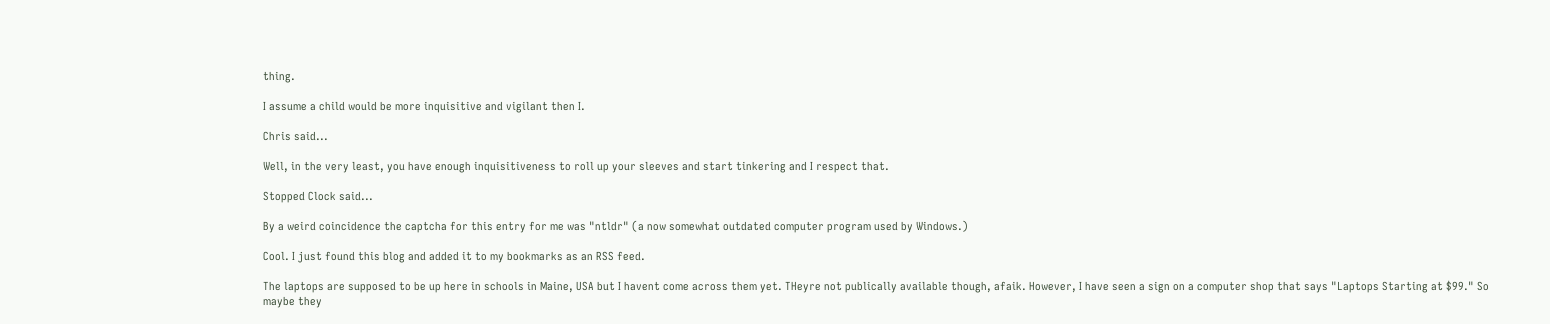thing.

I assume a child would be more inquisitive and vigilant then I.

Chris said...

Well, in the very least, you have enough inquisitiveness to roll up your sleeves and start tinkering and I respect that.

Stopped Clock said...

By a weird coincidence the captcha for this entry for me was "ntldr" (a now somewhat outdated computer program used by Windows.)

Cool. I just found this blog and added it to my bookmarks as an RSS feed.

The laptops are supposed to be up here in schools in Maine, USA but I havent come across them yet. THeyre not publically available though, afaik. However, I have seen a sign on a computer shop that says "Laptops Starting at $99." So maybe they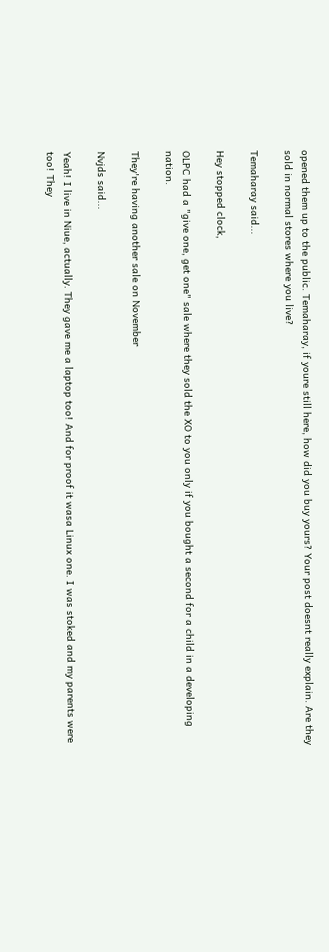opened them up to the public. Temaharay, if youre still here, how did you buy yours? Your post doesnt really explain. Are they sold in normal stores where you live?

Temaharay said...

Hey stopped clock,

OLPC had a "give one, get one" sale where they sold the XO to you only if you bought a second for a child in a developing nation.

They're having another sale on November

Nvjds said...

Yeah! I live in Niue, actually. They gave me a laptop too! And for proof it wasa Linux one. I was stoked and my parents were too! They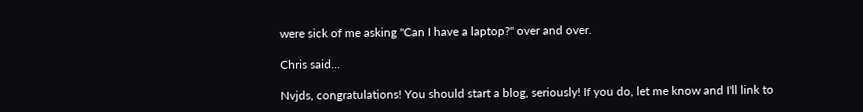were sick of me asking "Can I have a laptop?" over and over.

Chris said...

Nvjds, congratulations! You should start a blog, seriously! If you do, let me know and I'll link to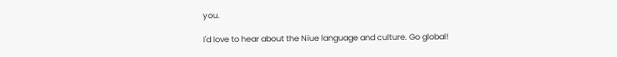you.

I'd love to hear about the Niue language and culture. Go global!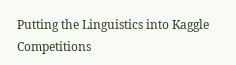Putting the Linguistics into Kaggle Competitions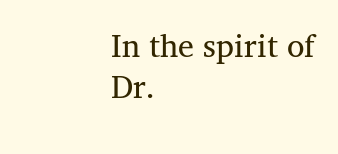In the spirit of Dr.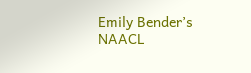Emily Bender’s NAACL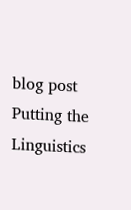blog post Putting the Linguistics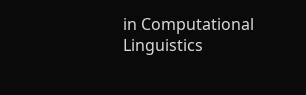in Computational Linguistics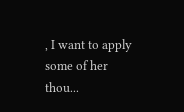, I want to apply some of her thou...